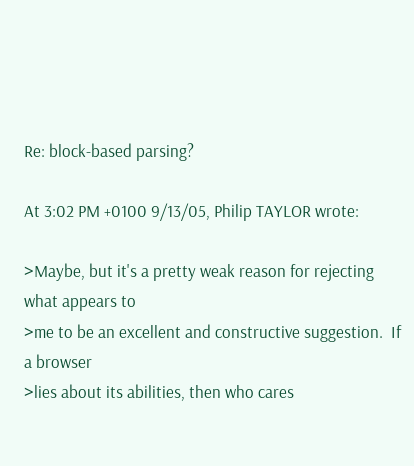Re: block-based parsing?

At 3:02 PM +0100 9/13/05, Philip TAYLOR wrote:

>Maybe, but it's a pretty weak reason for rejecting what appears to
>me to be an excellent and constructive suggestion.  If a browser
>lies about its abilities, then who cares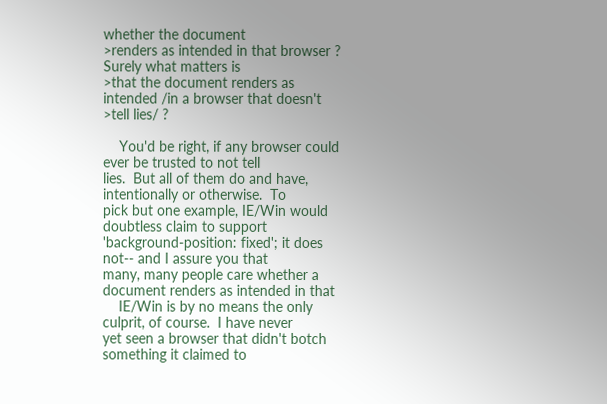whether the document
>renders as intended in that browser ?  Surely what matters is
>that the document renders as intended /in a browser that doesn't
>tell lies/ ?

    You'd be right, if any browser could ever be trusted to not tell
lies.  But all of them do and have, intentionally or otherwise.  To
pick but one example, IE/Win would doubtless claim to support
'background-position: fixed'; it does not-- and I assure you that
many, many people care whether a document renders as intended in that
    IE/Win is by no means the only culprit, of course.  I have never
yet seen a browser that didn't botch something it claimed to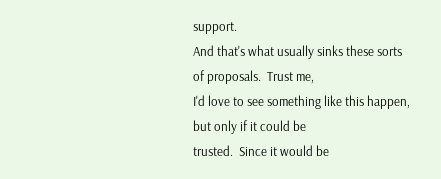support.
And that's what usually sinks these sorts of proposals.  Trust me,
I'd love to see something like this happen, but only if it could be
trusted.  Since it would be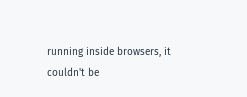running inside browsers, it couldn't be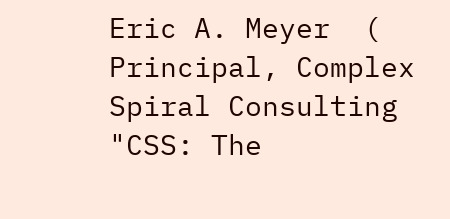Eric A. Meyer  (
Principal, Complex Spiral Consulting
"CSS: The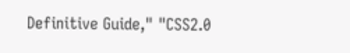Definitive Guide," "CSS2.0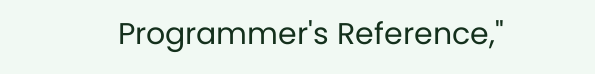Programmer's Reference,"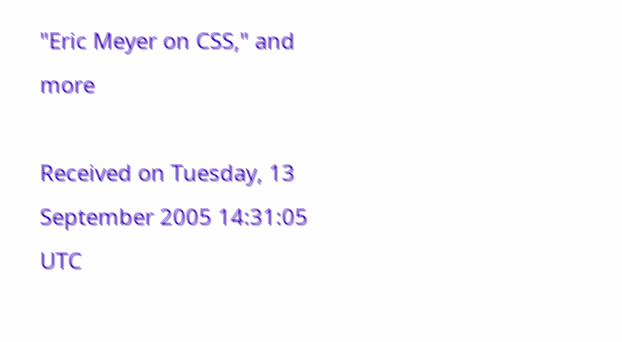"Eric Meyer on CSS," and more

Received on Tuesday, 13 September 2005 14:31:05 UTC